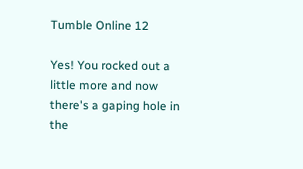Tumble Online 12

Yes! You rocked out a little more and now there's a gaping hole in the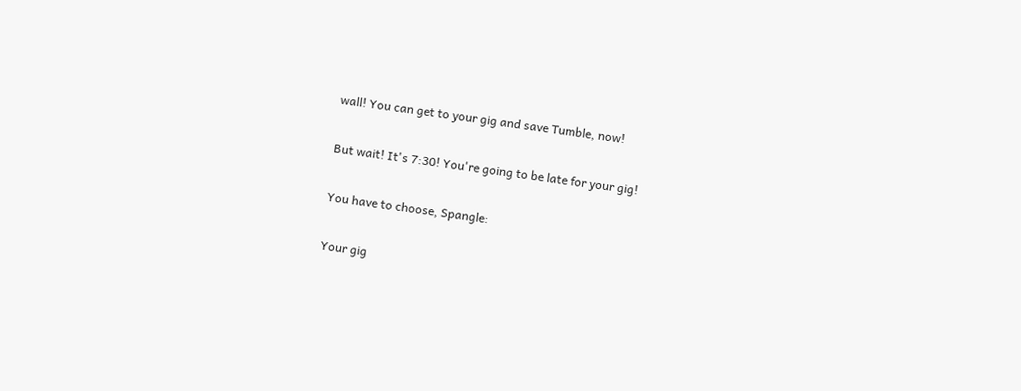wall! You can get to your gig and save Tumble, now!

But wait! It's 7:30! You're going to be late for your gig!

You have to choose, Spangle:

Your gig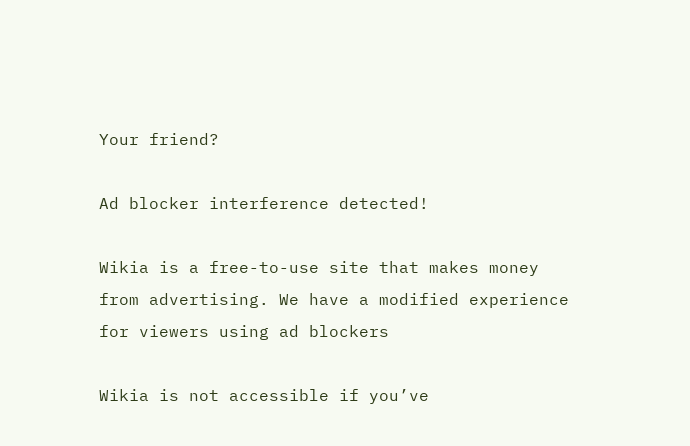Your friend?

Ad blocker interference detected!

Wikia is a free-to-use site that makes money from advertising. We have a modified experience for viewers using ad blockers

Wikia is not accessible if you’ve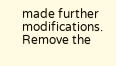made further modifications. Remove the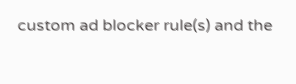custom ad blocker rule(s) and the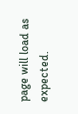page will load as expected.